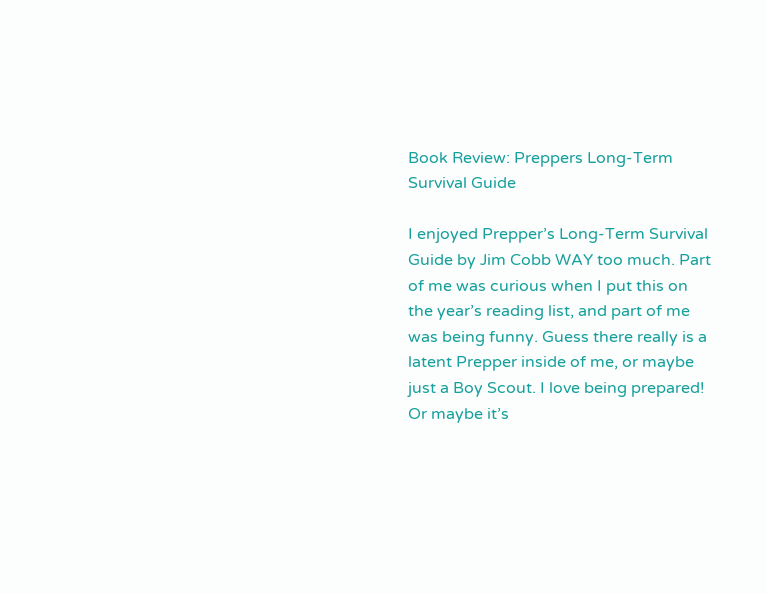Book Review: Preppers Long-Term Survival Guide

I enjoyed Prepper’s Long-Term Survival Guide by Jim Cobb WAY too much. Part of me was curious when I put this on the year’s reading list, and part of me was being funny. Guess there really is a latent Prepper inside of me, or maybe just a Boy Scout. I love being prepared! Or maybe it’s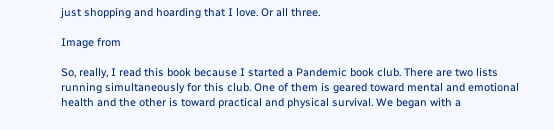just shopping and hoarding that I love. Or all three.

Image from

So, really, I read this book because I started a Pandemic book club. There are two lists running simultaneously for this club. One of them is geared toward mental and emotional health and the other is toward practical and physical survival. We began with a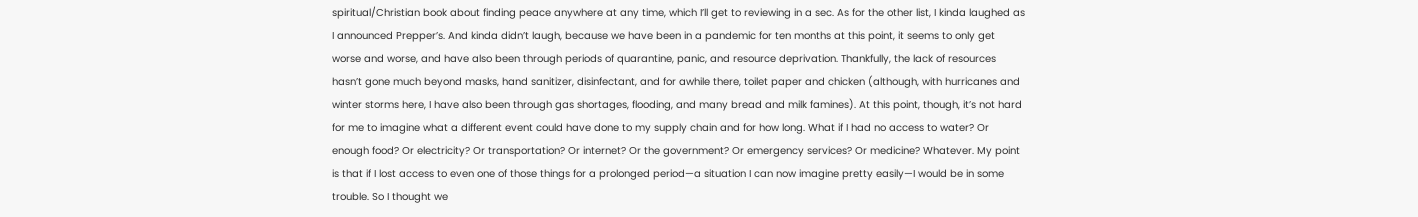spiritual/Christian book about finding peace anywhere at any time, which I’ll get to reviewing in a sec. As for the other list, I kinda laughed as I announced Prepper’s. And kinda didn’t laugh, because we have been in a pandemic for ten months at this point, it seems to only get worse and worse, and have also been through periods of quarantine, panic, and resource deprivation. Thankfully, the lack of resources hasn’t gone much beyond masks, hand sanitizer, disinfectant, and for awhile there, toilet paper and chicken (although, with hurricanes and winter storms here, I have also been through gas shortages, flooding, and many bread and milk famines). At this point, though, it’s not hard for me to imagine what a different event could have done to my supply chain and for how long. What if I had no access to water? Or enough food? Or electricity? Or transportation? Or internet? Or the government? Or emergency services? Or medicine? Whatever. My point is that if I lost access to even one of those things for a prolonged period—a situation I can now imagine pretty easily—I would be in some trouble. So I thought we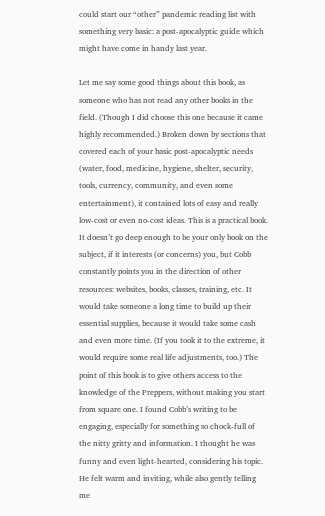could start our “other” pandemic reading list with something very basic: a post-apocalyptic guide which might have come in handy last year.

Let me say some good things about this book, as someone who has not read any other books in the field. (Though I did choose this one because it came highly recommended.) Broken down by sections that covered each of your basic post-apocalyptic needs (water, food, medicine, hygiene, shelter, security, tools, currency, community, and even some entertainment), it contained lots of easy and really low-cost or even no-cost ideas. This is a practical book. It doesn’t go deep enough to be your only book on the subject, if it interests (or concerns) you, but Cobb constantly points you in the direction of other resources: websites, books, classes, training, etc. It would take someone a long time to build up their essential supplies, because it would take some cash and even more time. (If you took it to the extreme, it would require some real life adjustments, too.) The point of this book is to give others access to the knowledge of the Preppers, without making you start from square one. I found Cobb’s writing to be engaging, especially for something so chock-full of the nitty gritty and information. I thought he was funny and even light-hearted, considering his topic. He felt warm and inviting, while also gently telling me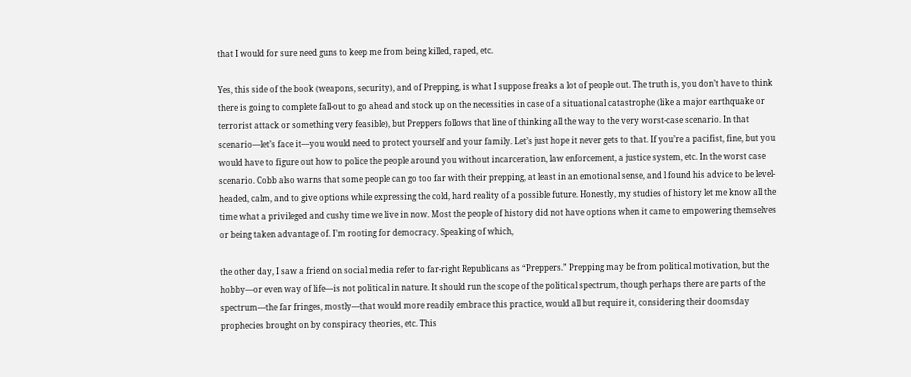that I would for sure need guns to keep me from being killed, raped, etc.

Yes, this side of the book (weapons, security), and of Prepping, is what I suppose freaks a lot of people out. The truth is, you don’t have to think there is going to complete fall-out to go ahead and stock up on the necessities in case of a situational catastrophe (like a major earthquake or terrorist attack or something very feasible), but Preppers follows that line of thinking all the way to the very worst-case scenario. In that scenario—let’s face it—you would need to protect yourself and your family. Let’s just hope it never gets to that. If you’re a pacifist, fine, but you would have to figure out how to police the people around you without incarceration, law enforcement, a justice system, etc. In the worst case scenario. Cobb also warns that some people can go too far with their prepping, at least in an emotional sense, and l found his advice to be level-headed, calm, and to give options while expressing the cold, hard reality of a possible future. Honestly, my studies of history let me know all the time what a privileged and cushy time we live in now. Most the people of history did not have options when it came to empowering themselves or being taken advantage of. I’m rooting for democracy. Speaking of which,

the other day, I saw a friend on social media refer to far-right Republicans as “Preppers.” Prepping may be from political motivation, but the hobby—or even way of life—is not political in nature. It should run the scope of the political spectrum, though perhaps there are parts of the spectrum—the far fringes, mostly—that would more readily embrace this practice, would all but require it, considering their doomsday prophecies brought on by conspiracy theories, etc. This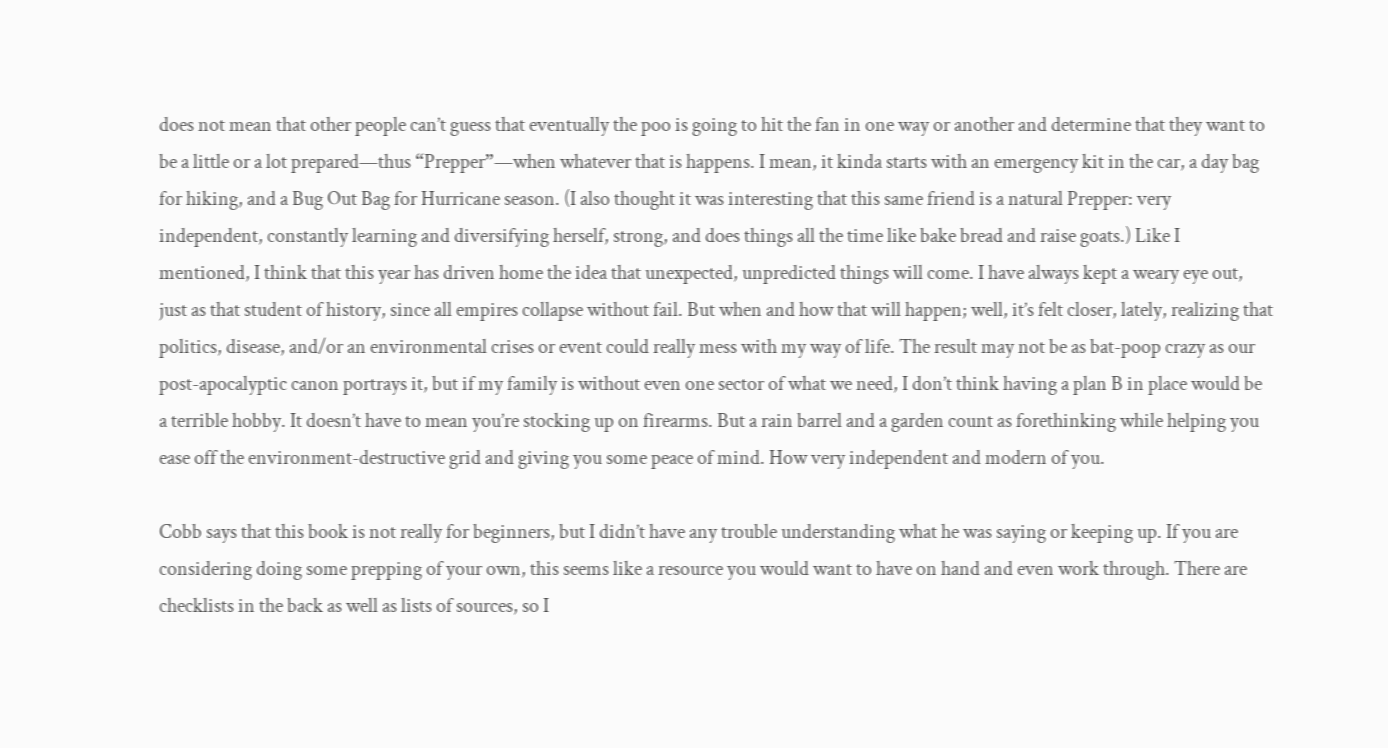does not mean that other people can’t guess that eventually the poo is going to hit the fan in one way or another and determine that they want to be a little or a lot prepared—thus “Prepper”—when whatever that is happens. I mean, it kinda starts with an emergency kit in the car, a day bag for hiking, and a Bug Out Bag for Hurricane season. (I also thought it was interesting that this same friend is a natural Prepper: very independent, constantly learning and diversifying herself, strong, and does things all the time like bake bread and raise goats.) Like I mentioned, I think that this year has driven home the idea that unexpected, unpredicted things will come. I have always kept a weary eye out, just as that student of history, since all empires collapse without fail. But when and how that will happen; well, it’s felt closer, lately, realizing that politics, disease, and/or an environmental crises or event could really mess with my way of life. The result may not be as bat-poop crazy as our post-apocalyptic canon portrays it, but if my family is without even one sector of what we need, I don’t think having a plan B in place would be a terrible hobby. It doesn’t have to mean you’re stocking up on firearms. But a rain barrel and a garden count as forethinking while helping you ease off the environment-destructive grid and giving you some peace of mind. How very independent and modern of you.

Cobb says that this book is not really for beginners, but I didn’t have any trouble understanding what he was saying or keeping up. If you are considering doing some prepping of your own, this seems like a resource you would want to have on hand and even work through. There are checklists in the back as well as lists of sources, so I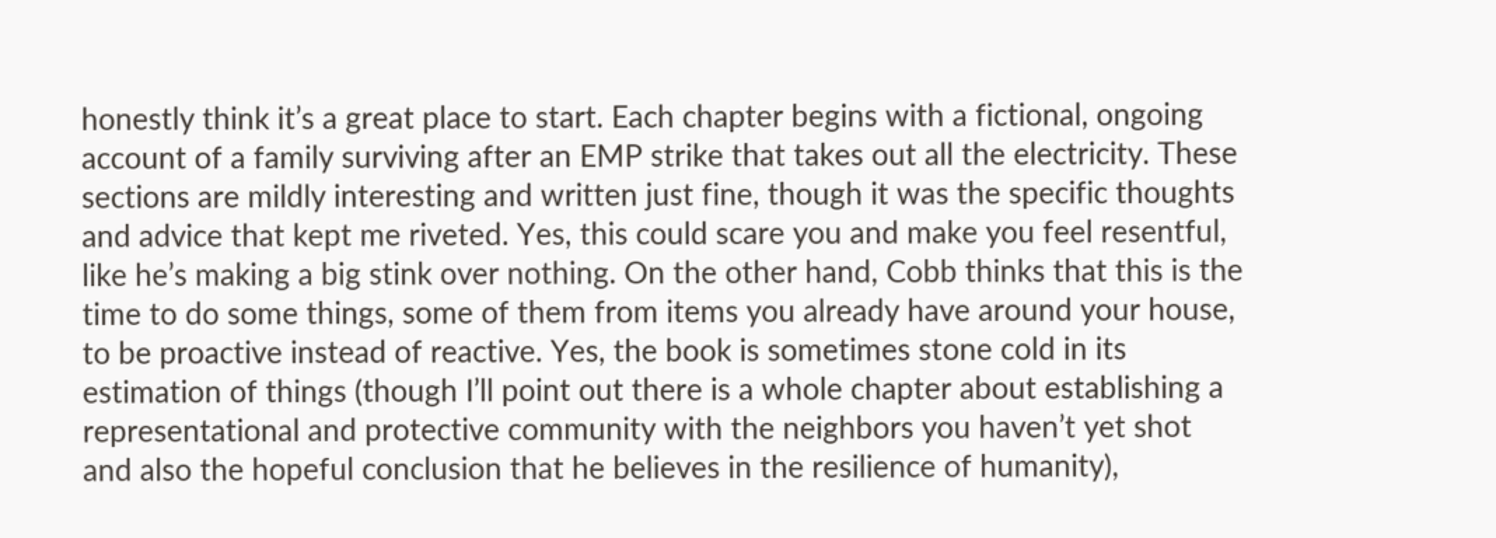honestly think it’s a great place to start. Each chapter begins with a fictional, ongoing account of a family surviving after an EMP strike that takes out all the electricity. These sections are mildly interesting and written just fine, though it was the specific thoughts and advice that kept me riveted. Yes, this could scare you and make you feel resentful, like he’s making a big stink over nothing. On the other hand, Cobb thinks that this is the time to do some things, some of them from items you already have around your house, to be proactive instead of reactive. Yes, the book is sometimes stone cold in its estimation of things (though I’ll point out there is a whole chapter about establishing a representational and protective community with the neighbors you haven’t yet shot and also the hopeful conclusion that he believes in the resilience of humanity),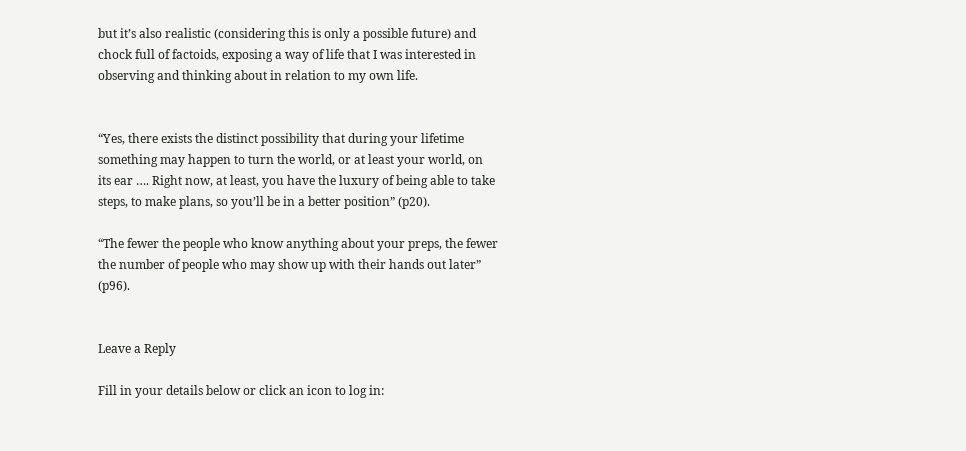but it’s also realistic (considering this is only a possible future) and chock full of factoids, exposing a way of life that I was interested in observing and thinking about in relation to my own life.


“Yes, there exists the distinct possibility that during your lifetime something may happen to turn the world, or at least your world, on its ear …. Right now, at least, you have the luxury of being able to take steps, to make plans, so you’ll be in a better position” (p20).

“The fewer the people who know anything about your preps, the fewer the number of people who may show up with their hands out later” (p96).


Leave a Reply

Fill in your details below or click an icon to log in: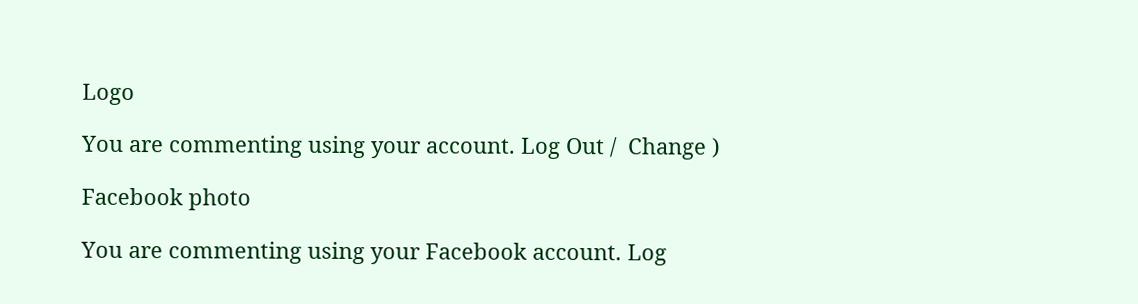Logo

You are commenting using your account. Log Out /  Change )

Facebook photo

You are commenting using your Facebook account. Log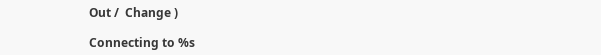Out /  Change )

Connecting to %s